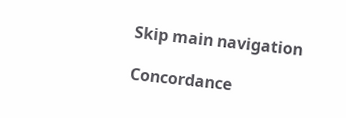Skip main navigation

Concordance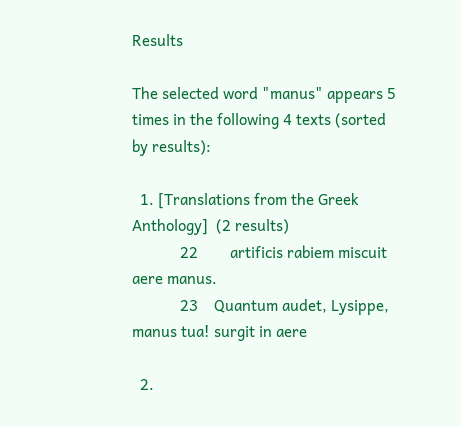Results

The selected word "manus" appears 5 times in the following 4 texts (sorted by results):

  1. [Translations from the Greek Anthology]  (2 results)
            22        artificis rabiem miscuit aere manus.
            23    Quantum audet, Lysippe, manus tua! surgit in aere

  2.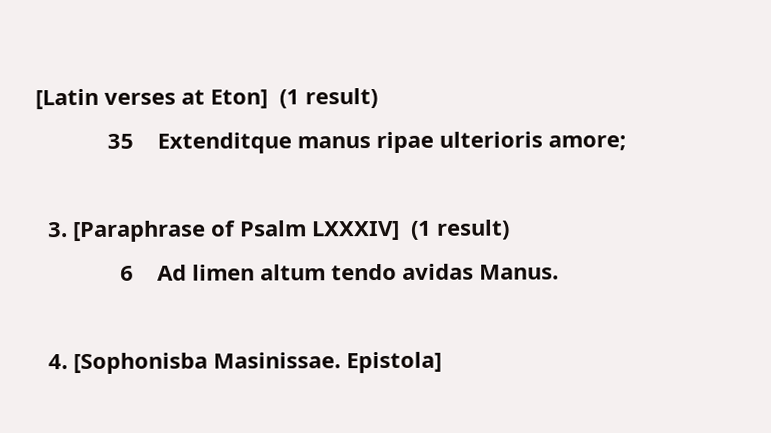[Latin verses at Eton]  (1 result)
            35    Extenditque manus ripae ulterioris amore;

  3. [Paraphrase of Psalm LXXXIV]  (1 result)
              6    Ad limen altum tendo avidas Manus.

  4. [Sophonisba Masinissae. Epistola]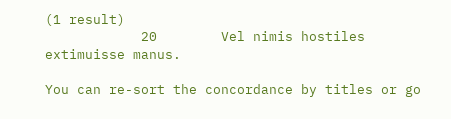(1 result)
            20        Vel nimis hostiles extimuisse manus.

You can re-sort the concordance by titles or go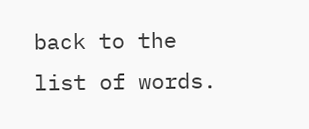back to the list of words.